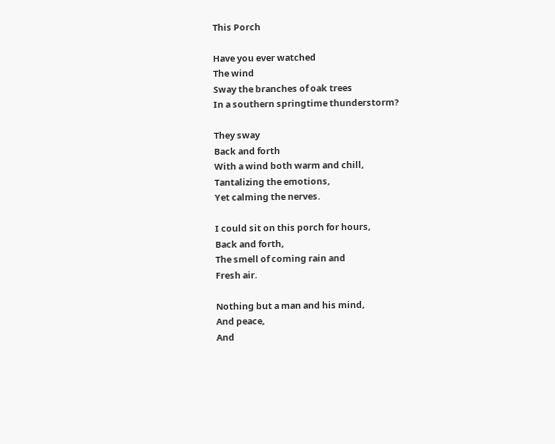This Porch

Have you ever watched
The wind
Sway the branches of oak trees
In a southern springtime thunderstorm?

They sway
Back and forth
With a wind both warm and chill,
Tantalizing the emotions,
Yet calming the nerves.

I could sit on this porch for hours,
Back and forth,
The smell of coming rain and
Fresh air.

Nothing but a man and his mind,
And peace,
And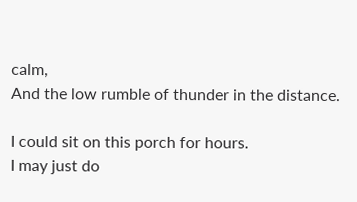calm,
And the low rumble of thunder in the distance.

I could sit on this porch for hours.
I may just do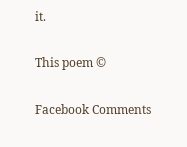it.

This poem ©

Facebook Comments